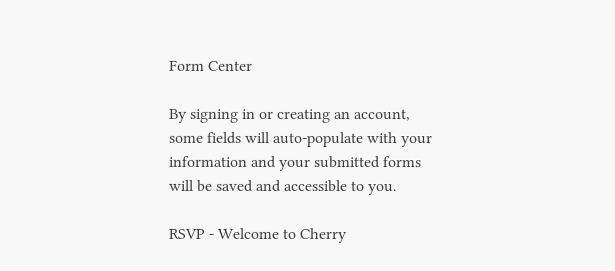Form Center

By signing in or creating an account, some fields will auto-populate with your information and your submitted forms will be saved and accessible to you.

RSVP - Welcome to Cherry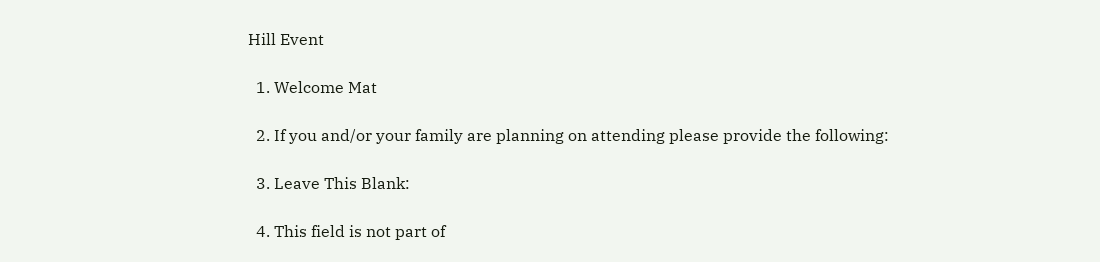Hill Event

  1. Welcome Mat

  2. If you and/or your family are planning on attending please provide the following:

  3. Leave This Blank:

  4. This field is not part of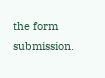the form submission.